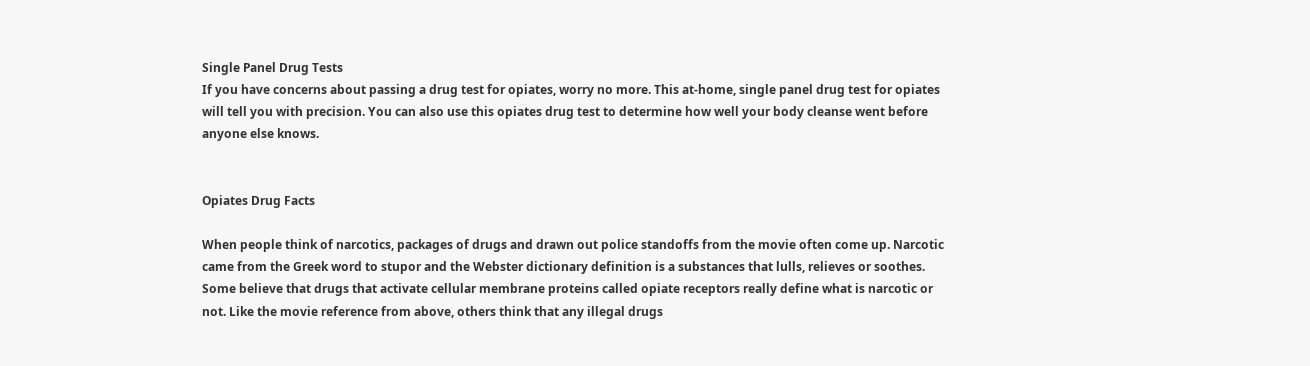Single Panel Drug Tests
If you have concerns about passing a drug test for opiates, worry no more. This at-home, single panel drug test for opiates will tell you with precision. You can also use this opiates drug test to determine how well your body cleanse went before anyone else knows.


Opiates Drug Facts

When people think of narcotics, packages of drugs and drawn out police standoffs from the movie often come up. Narcotic came from the Greek word to stupor and the Webster dictionary definition is a substances that lulls, relieves or soothes. Some believe that drugs that activate cellular membrane proteins called opiate receptors really define what is narcotic or not. Like the movie reference from above, others think that any illegal drugs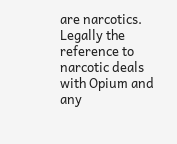are narcotics. Legally the reference to narcotic deals with Opium and any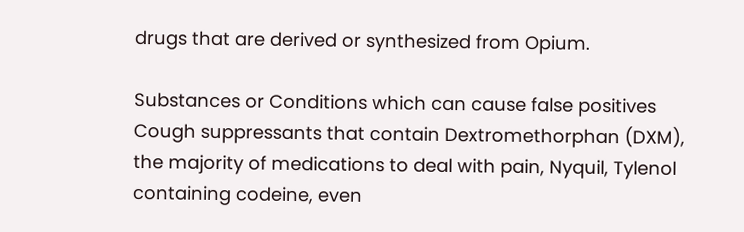drugs that are derived or synthesized from Opium.

Substances or Conditions which can cause false positives
Cough suppressants that contain Dextromethorphan (DXM), the majority of medications to deal with pain, Nyquil, Tylenol containing codeine, even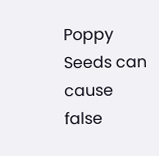Poppy Seeds can cause false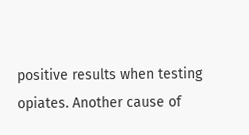positive results when testing opiates. Another cause of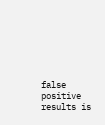false positive results is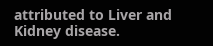attributed to Liver and Kidney disease.